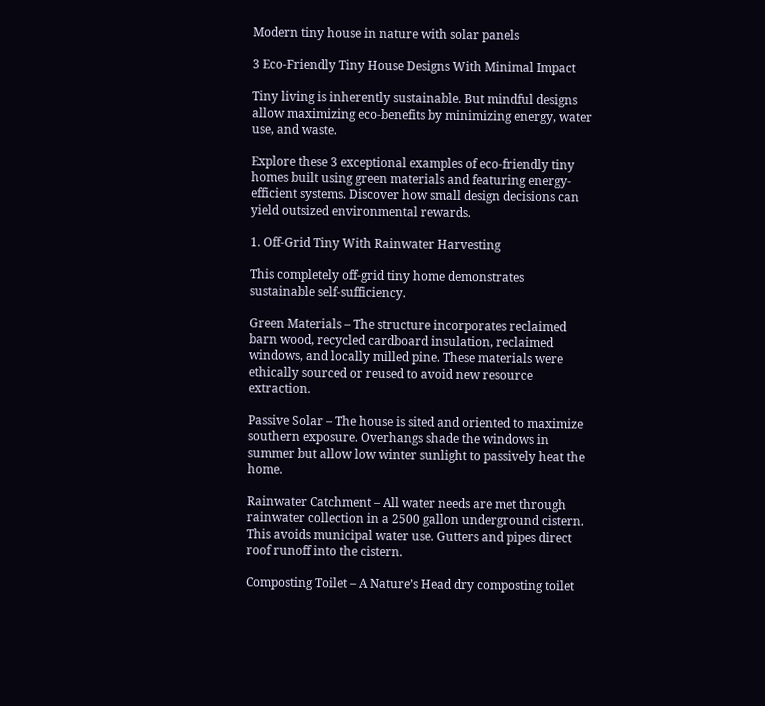Modern tiny house in nature with solar panels

3 Eco-Friendly Tiny House Designs With Minimal Impact

Tiny living is inherently sustainable. But mindful designs allow maximizing eco-benefits by minimizing energy, water use, and waste.

Explore these 3 exceptional examples of eco-friendly tiny homes built using green materials and featuring energy-efficient systems. Discover how small design decisions can yield outsized environmental rewards.

1. Off-Grid Tiny With Rainwater Harvesting

This completely off-grid tiny home demonstrates sustainable self-sufficiency.

Green Materials – The structure incorporates reclaimed barn wood, recycled cardboard insulation, reclaimed windows, and locally milled pine. These materials were ethically sourced or reused to avoid new resource extraction.

Passive Solar – The house is sited and oriented to maximize southern exposure. Overhangs shade the windows in summer but allow low winter sunlight to passively heat the home.

Rainwater Catchment – All water needs are met through rainwater collection in a 2500 gallon underground cistern. This avoids municipal water use. Gutters and pipes direct roof runoff into the cistern.

Composting Toilet – A Nature’s Head dry composting toilet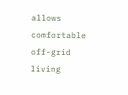allows comfortable off-grid living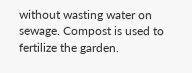without wasting water on sewage. Compost is used to fertilize the garden.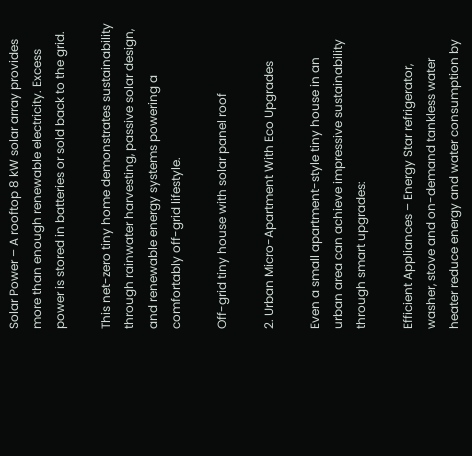Solar Power – A rooftop 8 kW solar array provides more than enough renewable electricity. Excess power is stored in batteries or sold back to the grid.

This net-zero tiny home demonstrates sustainability through rainwater harvesting, passive solar design, and renewable energy systems powering a comfortably off-grid lifestyle.

Off-grid tiny house with solar panel roof

2. Urban Micro-Apartment With Eco Upgrades

Even a small apartment-style tiny house in an urban area can achieve impressive sustainability through smart upgrades:

Efficient Appliances – Energy Star refrigerator, washer, stove and on-demand tankless water heater reduce energy and water consumption by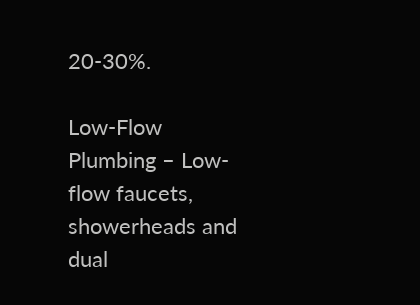20-30%.

Low-Flow Plumbing – Low-flow faucets, showerheads and dual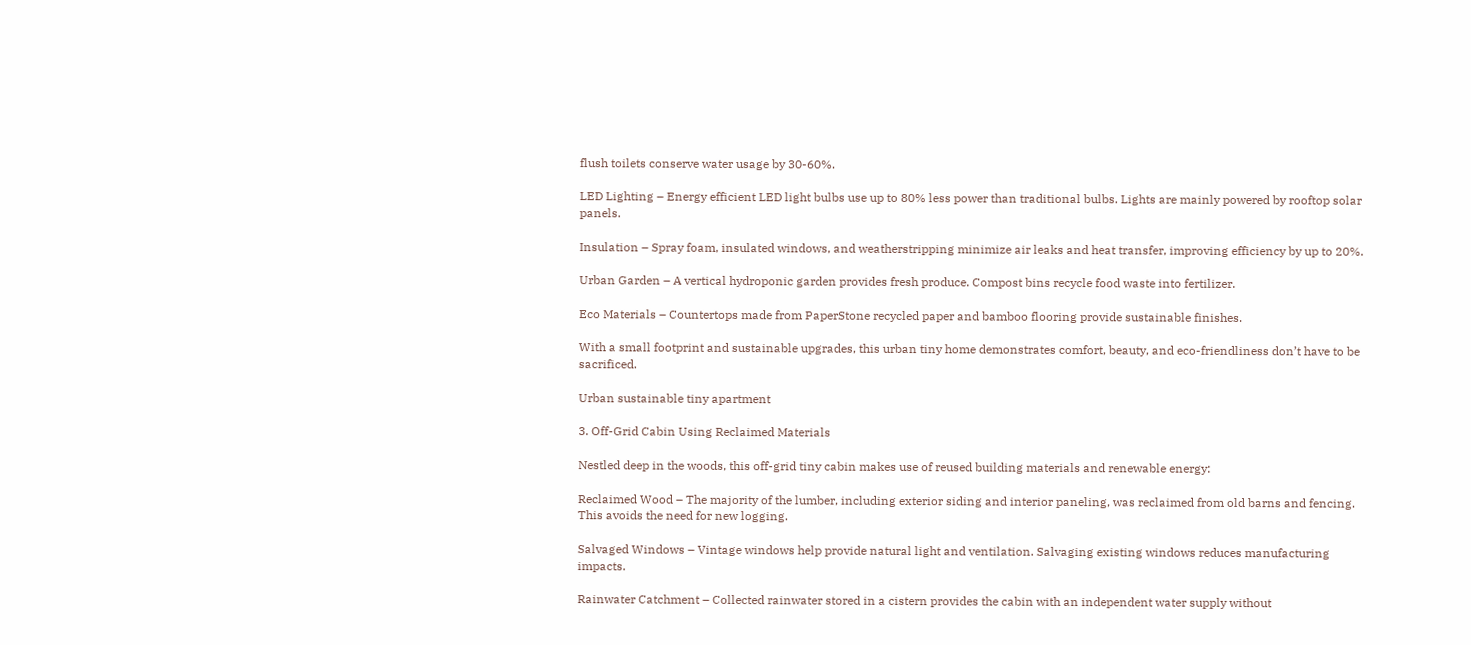flush toilets conserve water usage by 30-60%.

LED Lighting – Energy efficient LED light bulbs use up to 80% less power than traditional bulbs. Lights are mainly powered by rooftop solar panels.

Insulation – Spray foam, insulated windows, and weatherstripping minimize air leaks and heat transfer, improving efficiency by up to 20%.

Urban Garden – A vertical hydroponic garden provides fresh produce. Compost bins recycle food waste into fertilizer.

Eco Materials – Countertops made from PaperStone recycled paper and bamboo flooring provide sustainable finishes.

With a small footprint and sustainable upgrades, this urban tiny home demonstrates comfort, beauty, and eco-friendliness don’t have to be sacrificed.

Urban sustainable tiny apartment

3. Off-Grid Cabin Using Reclaimed Materials

Nestled deep in the woods, this off-grid tiny cabin makes use of reused building materials and renewable energy:

Reclaimed Wood – The majority of the lumber, including exterior siding and interior paneling, was reclaimed from old barns and fencing. This avoids the need for new logging.

Salvaged Windows – Vintage windows help provide natural light and ventilation. Salvaging existing windows reduces manufacturing impacts.

Rainwater Catchment – Collected rainwater stored in a cistern provides the cabin with an independent water supply without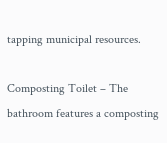tapping municipal resources.

Composting Toilet – The bathroom features a composting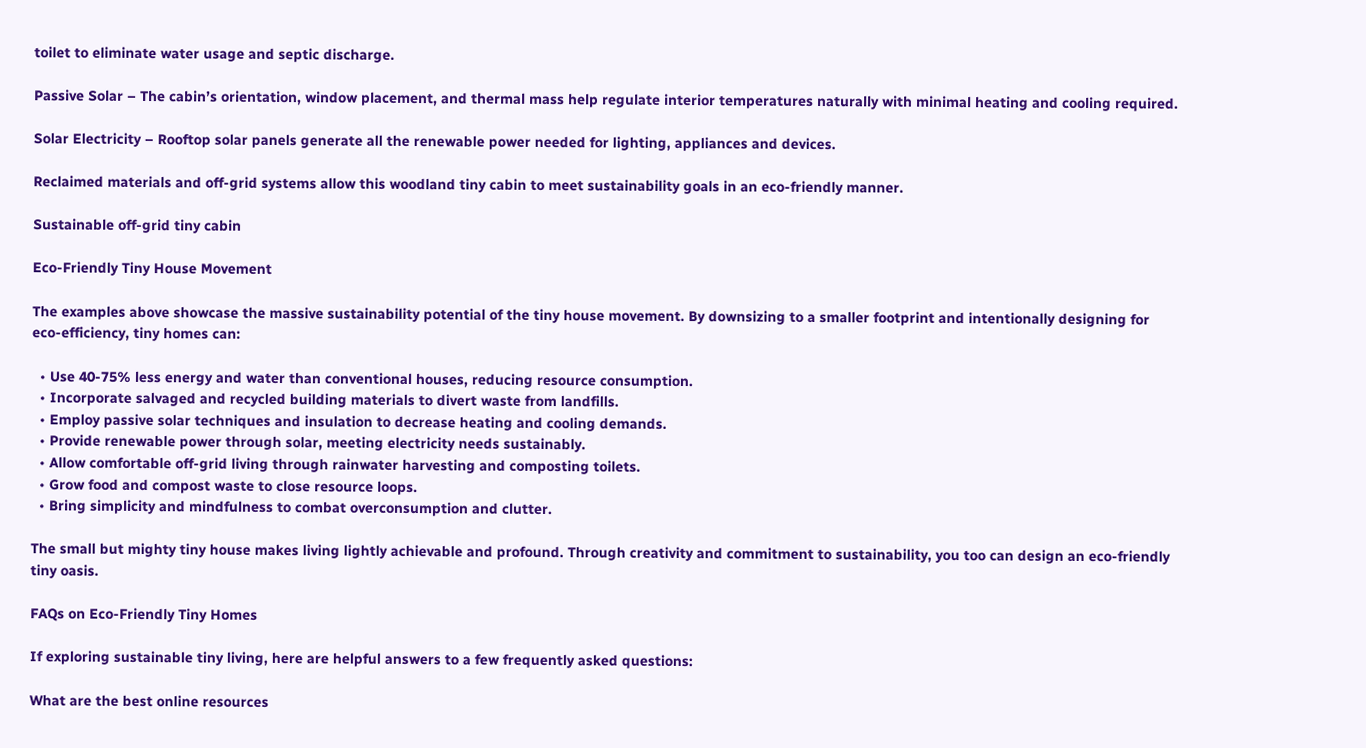toilet to eliminate water usage and septic discharge.

Passive Solar – The cabin’s orientation, window placement, and thermal mass help regulate interior temperatures naturally with minimal heating and cooling required.

Solar Electricity – Rooftop solar panels generate all the renewable power needed for lighting, appliances and devices.

Reclaimed materials and off-grid systems allow this woodland tiny cabin to meet sustainability goals in an eco-friendly manner.

Sustainable off-grid tiny cabin

Eco-Friendly Tiny House Movement

The examples above showcase the massive sustainability potential of the tiny house movement. By downsizing to a smaller footprint and intentionally designing for eco-efficiency, tiny homes can:

  • Use 40-75% less energy and water than conventional houses, reducing resource consumption.
  • Incorporate salvaged and recycled building materials to divert waste from landfills.
  • Employ passive solar techniques and insulation to decrease heating and cooling demands.
  • Provide renewable power through solar, meeting electricity needs sustainably.
  • Allow comfortable off-grid living through rainwater harvesting and composting toilets.
  • Grow food and compost waste to close resource loops.
  • Bring simplicity and mindfulness to combat overconsumption and clutter.

The small but mighty tiny house makes living lightly achievable and profound. Through creativity and commitment to sustainability, you too can design an eco-friendly tiny oasis.

FAQs on Eco-Friendly Tiny Homes

If exploring sustainable tiny living, here are helpful answers to a few frequently asked questions:

What are the best online resources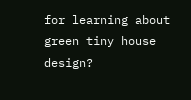for learning about green tiny house design?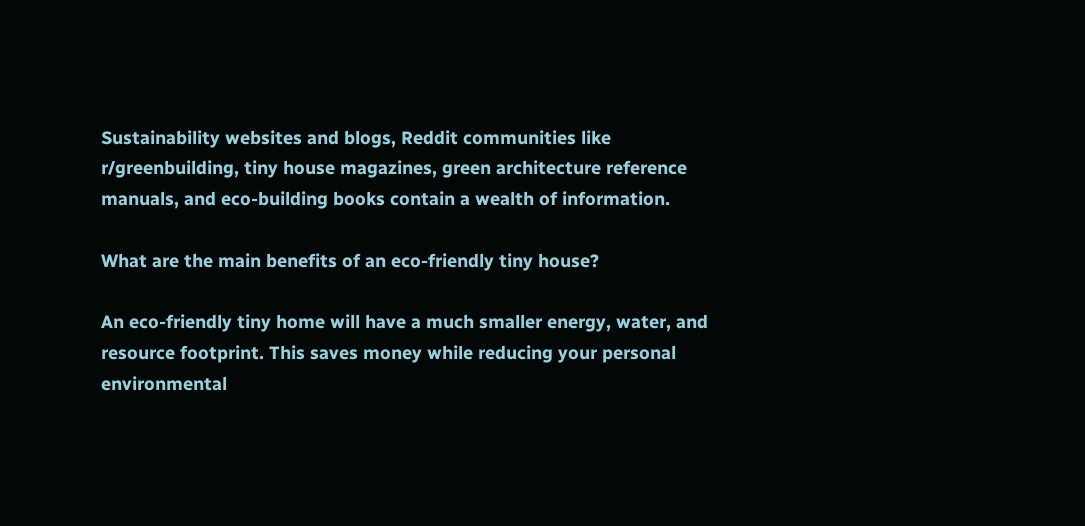Sustainability websites and blogs, Reddit communities like r/greenbuilding, tiny house magazines, green architecture reference manuals, and eco-building books contain a wealth of information.

What are the main benefits of an eco-friendly tiny house?

An eco-friendly tiny home will have a much smaller energy, water, and resource footprint. This saves money while reducing your personal environmental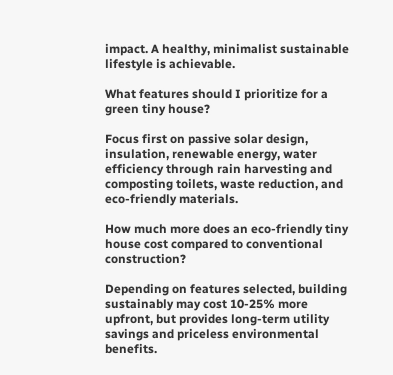impact. A healthy, minimalist sustainable lifestyle is achievable.

What features should I prioritize for a green tiny house?

Focus first on passive solar design, insulation, renewable energy, water efficiency through rain harvesting and composting toilets, waste reduction, and eco-friendly materials.

How much more does an eco-friendly tiny house cost compared to conventional construction?

Depending on features selected, building sustainably may cost 10-25% more upfront, but provides long-term utility savings and priceless environmental benefits.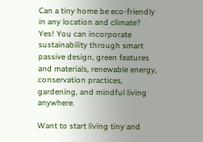Can a tiny home be eco-friendly in any location and climate? Yes! You can incorporate sustainability through smart passive design, green features and materials, renewable energy, conservation practices, gardening, and mindful living anywhere.

Want to start living tiny and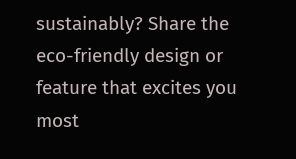sustainably? Share the eco-friendly design or feature that excites you most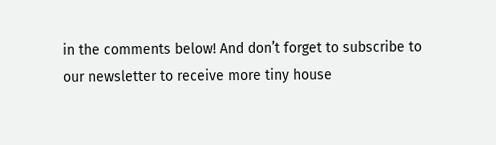in the comments below! And don’t forget to subscribe to our newsletter to receive more tiny house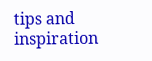tips and inspiration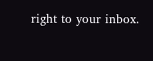right to your inbox.